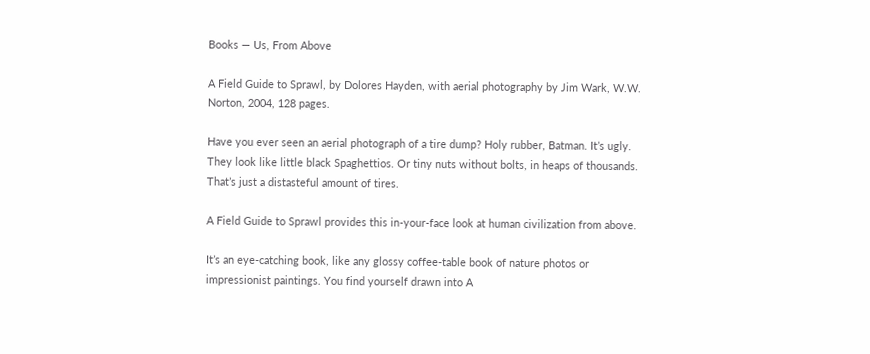Books — Us, From Above

A Field Guide to Sprawl, by Dolores Hayden, with aerial photography by Jim Wark, W.W. Norton, 2004, 128 pages.

Have you ever seen an aerial photograph of a tire dump? Holy rubber, Batman. It’s ugly. They look like little black Spaghettios. Or tiny nuts without bolts, in heaps of thousands. That’s just a distasteful amount of tires.

A Field Guide to Sprawl provides this in-your-face look at human civilization from above.

It’s an eye-catching book, like any glossy coffee-table book of nature photos or impressionist paintings. You find yourself drawn into A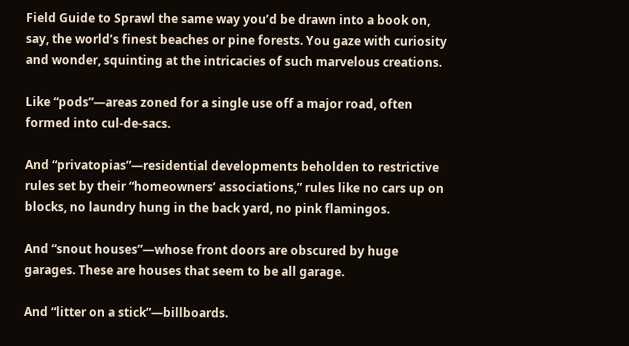Field Guide to Sprawl the same way you’d be drawn into a book on, say, the world’s finest beaches or pine forests. You gaze with curiosity and wonder, squinting at the intricacies of such marvelous creations.

Like “pods”—areas zoned for a single use off a major road, often formed into cul-de-sacs.

And “privatopias”—residential developments beholden to restrictive rules set by their “homeowners’ associations,” rules like no cars up on blocks, no laundry hung in the back yard, no pink flamingos.

And “snout houses”—whose front doors are obscured by huge garages. These are houses that seem to be all garage.

And “litter on a stick”—billboards.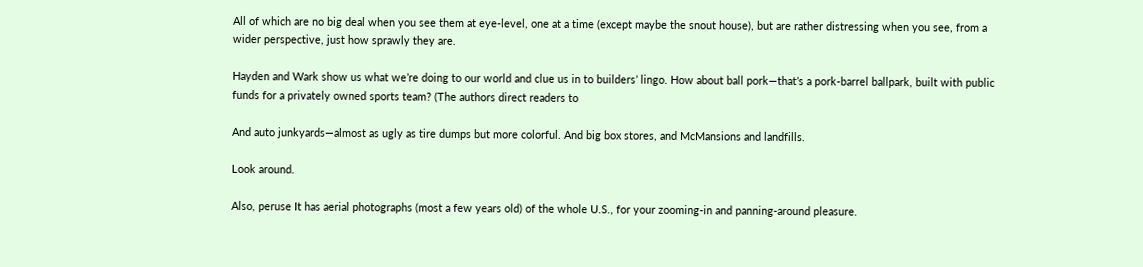All of which are no big deal when you see them at eye-level, one at a time (except maybe the snout house), but are rather distressing when you see, from a wider perspective, just how sprawly they are.

Hayden and Wark show us what we’re doing to our world and clue us in to builders’ lingo. How about ball pork—that’s a pork-barrel ballpark, built with public funds for a privately owned sports team? (The authors direct readers to

And auto junkyards—almost as ugly as tire dumps but more colorful. And big box stores, and McMansions and landfills.

Look around.

Also, peruse It has aerial photographs (most a few years old) of the whole U.S., for your zooming-in and panning-around pleasure.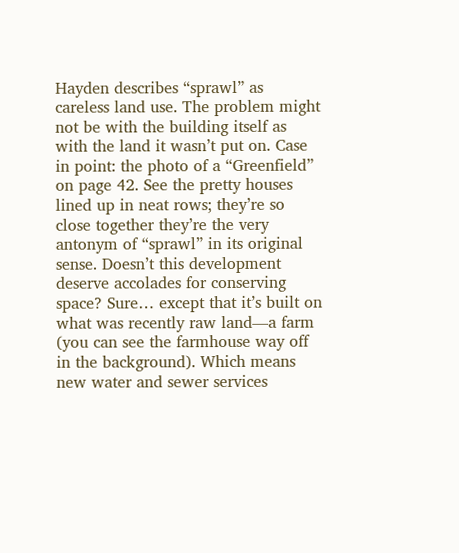Hayden describes “sprawl” as careless land use. The problem might not be with the building itself as with the land it wasn’t put on. Case in point: the photo of a “Greenfield” on page 42. See the pretty houses lined up in neat rows; they’re so close together they’re the very antonym of “sprawl” in its original sense. Doesn’t this development deserve accolades for conserving space? Sure… except that it’s built on what was recently raw land—a farm (you can see the farmhouse way off in the background). Which means new water and sewer services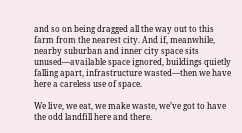and so on being dragged all the way out to this farm from the nearest city. And if, meanwhile, nearby suburban and inner city space sits unused—available space ignored, buildings quietly falling apart, infrastructure wasted—then we have here a careless use of space.

We live, we eat, we make waste, we’ve got to have the odd landfill here and there.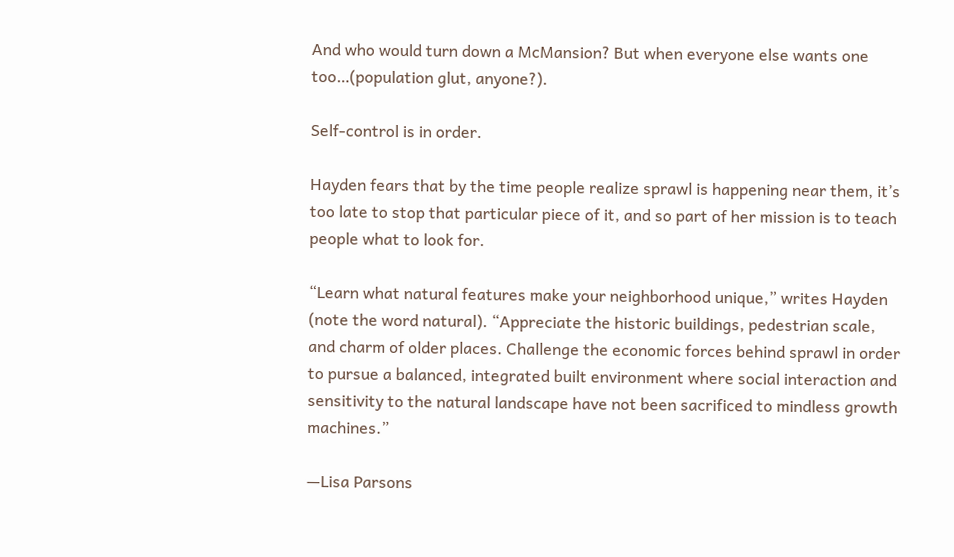And who would turn down a McMansion? But when everyone else wants one too…(population glut, anyone?).

Self-control is in order.

Hayden fears that by the time people realize sprawl is happening near them, it’s too late to stop that particular piece of it, and so part of her mission is to teach people what to look for.

“Learn what natural features make your neighborhood unique,” writes Hayden (note the word natural). “Appreciate the historic buildings, pedestrian scale, and charm of older places. Challenge the economic forces behind sprawl in order to pursue a balanced, integrated built environment where social interaction and sensitivity to the natural landscape have not been sacrificed to mindless growth machines.”

—Lisa Parsons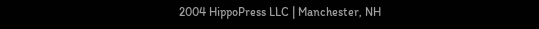2004 HippoPress LLC | Manchester, NH